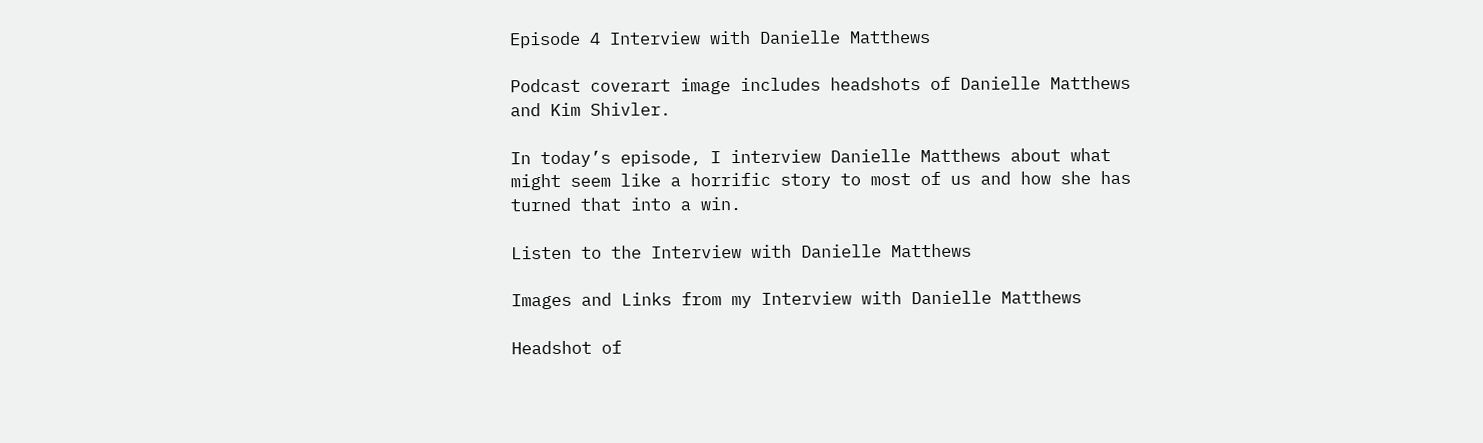Episode 4 Interview with Danielle Matthews

Podcast coverart image includes headshots of Danielle Matthews and Kim Shivler.

In today’s episode, I interview Danielle Matthews about what might seem like a horrific story to most of us and how she has turned that into a win.

Listen to the Interview with Danielle Matthews

Images and Links from my Interview with Danielle Matthews

Headshot of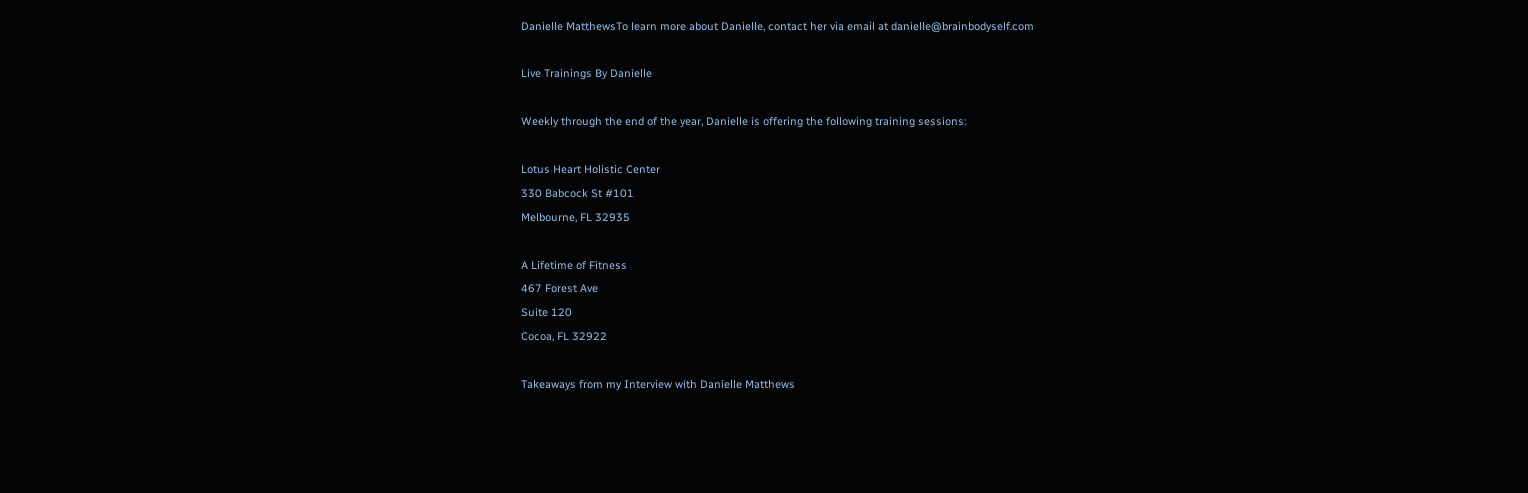Danielle MatthewsTo learn more about Danielle, contact her via email at danielle@brainbodyself.com

Live Trainings By Danielle

Weekly through the end of the year, Danielle is offering the following training sessions:

Lotus Heart Holistic Center
330 Babcock St #101
Melbourne, FL 32935

A Lifetime of Fitness
467 Forest Ave
Suite 120
Cocoa, FL 32922

Takeaways from my Interview with Danielle Matthews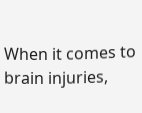When it comes to brain injuries,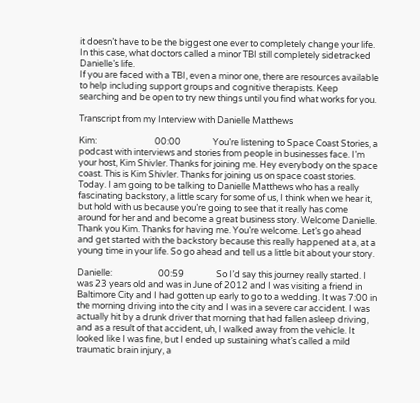it doesn’t have to be the biggest one ever to completely change your life. In this case, what doctors called a minor TBI still completely sidetracked Danielle’s life.
If you are faced with a TBI, even a minor one, there are resources available to help including support groups and cognitive therapists. Keep searching and be open to try new things until you find what works for you.

Transcript from my Interview with Danielle Matthews

Kim:                             00:00                You’re listening to Space Coast Stories, a podcast with interviews and stories from people in businesses face. I’m your host, Kim Shivler. Thanks for joining me. Hey everybody on the space coast. This is Kim Shivler. Thanks for joining us on space coast stories. Today. I am going to be talking to Danielle Matthews who has a really fascinating backstory, a little scary for some of us, I think when we hear it, but hold with us because you’re going to see that it really has come around for her and and become a great business story. Welcome Danielle. Thank you Kim. Thanks for having me. You’re welcome. Let’s go ahead and get started with the backstory because this really happened at a, at a young time in your life. So go ahead and tell us a little bit about your story.

Danielle:                       00:59                So I’d say this journey really started. I was 23 years old and was in June of 2012 and I was visiting a friend in Baltimore City and I had gotten up early to go to a wedding. It was 7:00 in the morning driving into the city and I was in a severe car accident. I was actually hit by a drunk driver that morning that had fallen asleep driving, and as a result of that accident, uh, I walked away from the vehicle. It looked like I was fine, but I ended up sustaining what’s called a mild traumatic brain injury, a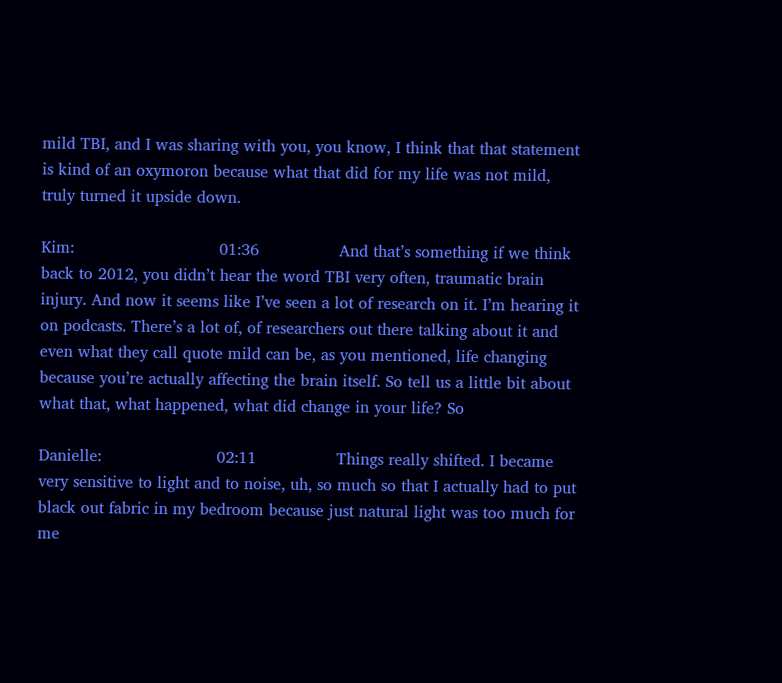mild TBI, and I was sharing with you, you know, I think that that statement is kind of an oxymoron because what that did for my life was not mild, truly turned it upside down.

Kim:                             01:36                And that’s something if we think back to 2012, you didn’t hear the word TBI very often, traumatic brain injury. And now it seems like I’ve seen a lot of research on it. I’m hearing it on podcasts. There’s a lot of, of researchers out there talking about it and even what they call quote mild can be, as you mentioned, life changing because you’re actually affecting the brain itself. So tell us a little bit about what that, what happened, what did change in your life? So

Danielle:                       02:11                Things really shifted. I became very sensitive to light and to noise, uh, so much so that I actually had to put black out fabric in my bedroom because just natural light was too much for me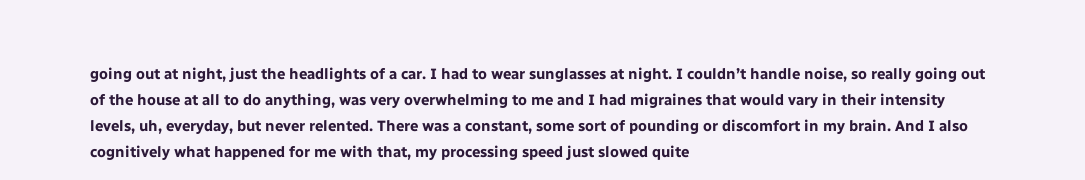going out at night, just the headlights of a car. I had to wear sunglasses at night. I couldn’t handle noise, so really going out of the house at all to do anything, was very overwhelming to me and I had migraines that would vary in their intensity levels, uh, everyday, but never relented. There was a constant, some sort of pounding or discomfort in my brain. And I also cognitively what happened for me with that, my processing speed just slowed quite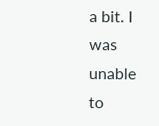a bit. I was unable to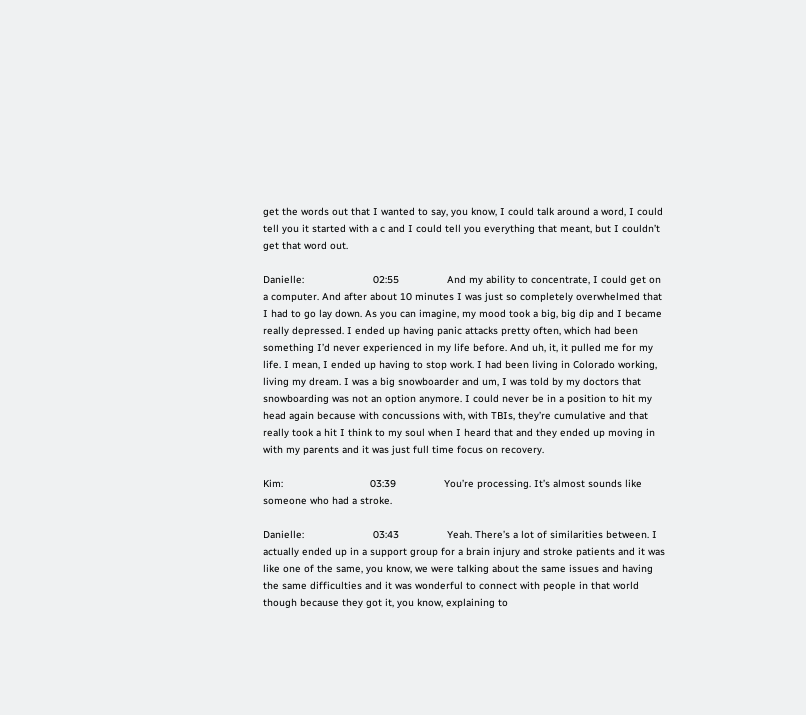get the words out that I wanted to say, you know, I could talk around a word, I could tell you it started with a c and I could tell you everything that meant, but I couldn’t get that word out.

Danielle:                       02:55                And my ability to concentrate, I could get on a computer. And after about 10 minutes I was just so completely overwhelmed that I had to go lay down. As you can imagine, my mood took a big, big dip and I became really depressed. I ended up having panic attacks pretty often, which had been something I’d never experienced in my life before. And uh, it, it pulled me for my life. I mean, I ended up having to stop work. I had been living in Colorado working, living my dream. I was a big snowboarder and um, I was told by my doctors that snowboarding was not an option anymore. I could never be in a position to hit my head again because with concussions with, with TBIs, they’re cumulative and that really took a hit I think to my soul when I heard that and they ended up moving in with my parents and it was just full time focus on recovery.

Kim:                             03:39                You’re processing. It’s almost sounds like someone who had a stroke.

Danielle:                       03:43                Yeah. There’s a lot of similarities between. I actually ended up in a support group for a brain injury and stroke patients and it was like one of the same, you know, we were talking about the same issues and having the same difficulties and it was wonderful to connect with people in that world though because they got it, you know, explaining to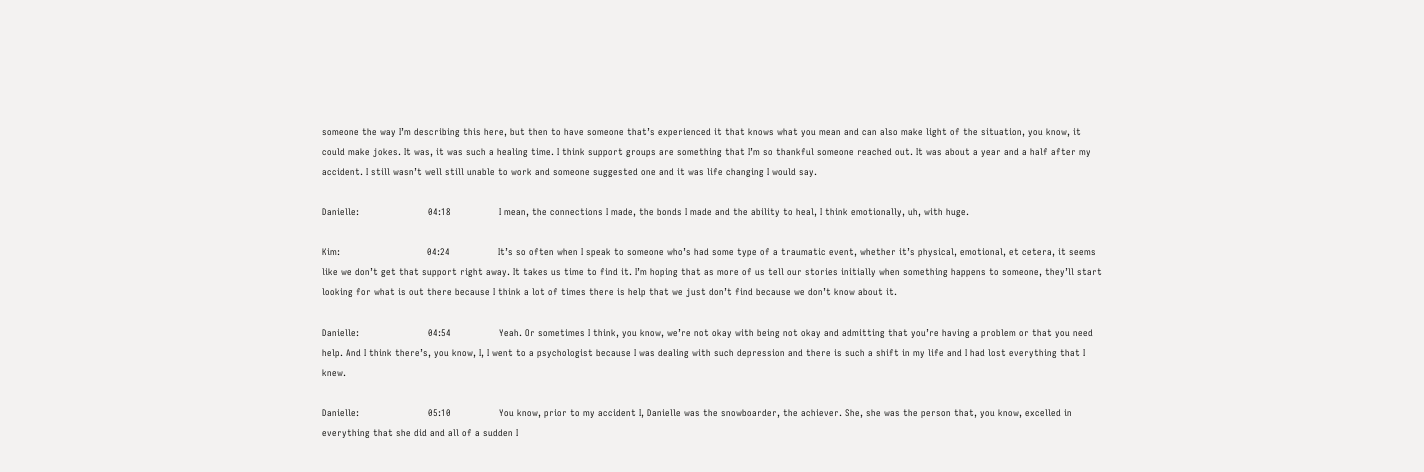someone the way I’m describing this here, but then to have someone that’s experienced it that knows what you mean and can also make light of the situation, you know, it could make jokes. It was, it was such a healing time. I think support groups are something that I’m so thankful someone reached out. It was about a year and a half after my accident. I still wasn’t well still unable to work and someone suggested one and it was life changing I would say.

Danielle:                       04:18                I mean, the connections I made, the bonds I made and the ability to heal, I think emotionally, uh, with huge.

Kim:                             04:24                It’s so often when I speak to someone who’s had some type of a traumatic event, whether it’s physical, emotional, et cetera, it seems like we don’t get that support right away. It takes us time to find it. I’m hoping that as more of us tell our stories initially when something happens to someone, they’ll start looking for what is out there because I think a lot of times there is help that we just don’t find because we don’t know about it.

Danielle:                       04:54                Yeah. Or sometimes I think, you know, we’re not okay with being not okay and admitting that you’re having a problem or that you need help. And I think there’s, you know, I, I went to a psychologist because I was dealing with such depression and there is such a shift in my life and I had lost everything that I knew.

Danielle:                       05:10                You know, prior to my accident I, Danielle was the snowboarder, the achiever. She, she was the person that, you know, excelled in everything that she did and all of a sudden I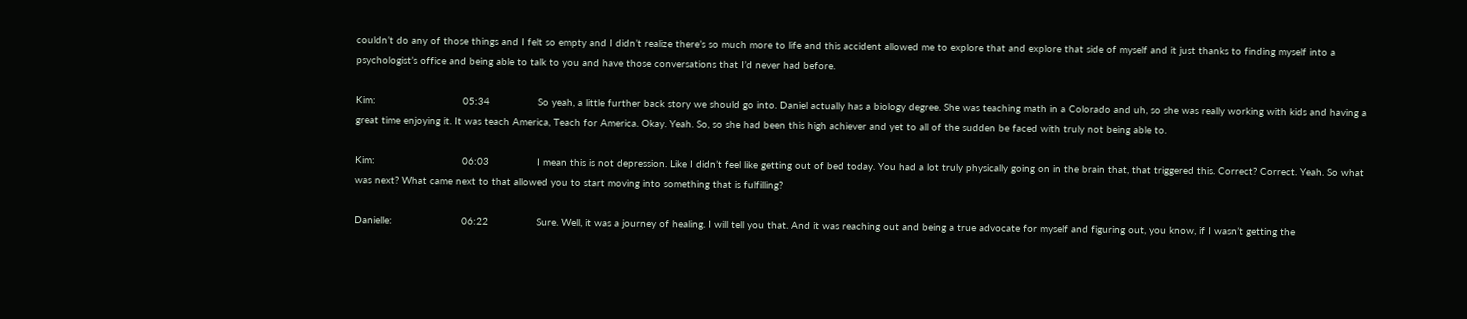couldn’t do any of those things and I felt so empty and I didn’t realize there’s so much more to life and this accident allowed me to explore that and explore that side of myself and it just thanks to finding myself into a psychologist’s office and being able to talk to you and have those conversations that I’d never had before.

Kim:                             05:34                So yeah, a little further back story we should go into. Daniel actually has a biology degree. She was teaching math in a Colorado and uh, so she was really working with kids and having a great time enjoying it. It was teach America, Teach for America. Okay. Yeah. So, so she had been this high achiever and yet to all of the sudden be faced with truly not being able to.

Kim:                             06:03                I mean this is not depression. Like I didn’t feel like getting out of bed today. You had a lot truly physically going on in the brain that, that triggered this. Correct? Correct. Yeah. So what was next? What came next to that allowed you to start moving into something that is fulfilling?

Danielle:                       06:22                Sure. Well, it was a journey of healing. I will tell you that. And it was reaching out and being a true advocate for myself and figuring out, you know, if I wasn’t getting the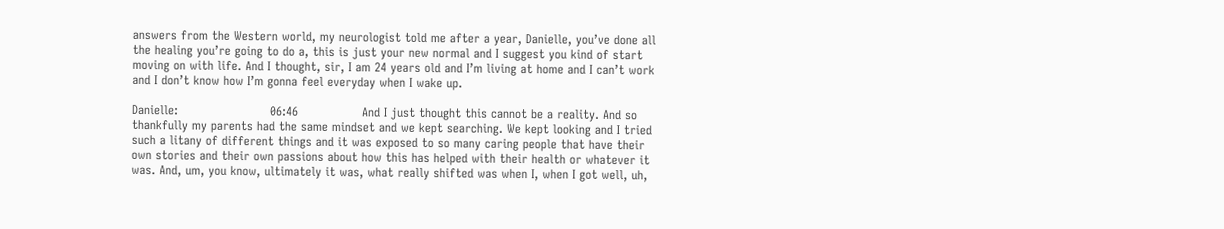answers from the Western world, my neurologist told me after a year, Danielle, you’ve done all the healing you’re going to do a, this is just your new normal and I suggest you kind of start moving on with life. And I thought, sir, I am 24 years old and I’m living at home and I can’t work and I don’t know how I’m gonna feel everyday when I wake up.

Danielle:                       06:46                And I just thought this cannot be a reality. And so thankfully my parents had the same mindset and we kept searching. We kept looking and I tried such a litany of different things and it was exposed to so many caring people that have their own stories and their own passions about how this has helped with their health or whatever it was. And, um, you know, ultimately it was, what really shifted was when I, when I got well, uh,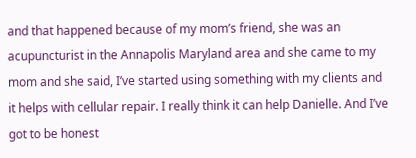and that happened because of my mom’s friend, she was an acupuncturist in the Annapolis Maryland area and she came to my mom and she said, I’ve started using something with my clients and it helps with cellular repair. I really think it can help Danielle. And I’ve got to be honest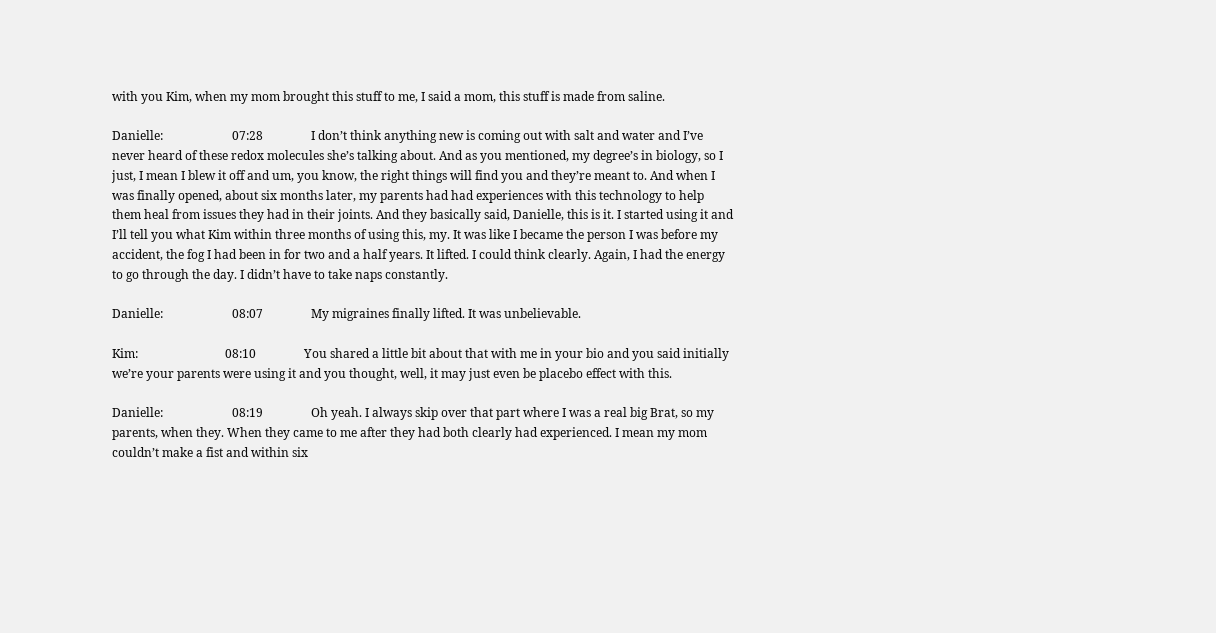with you Kim, when my mom brought this stuff to me, I said a mom, this stuff is made from saline.

Danielle:                       07:28                I don’t think anything new is coming out with salt and water and I’ve never heard of these redox molecules she’s talking about. And as you mentioned, my degree’s in biology, so I just, I mean I blew it off and um, you know, the right things will find you and they’re meant to. And when I was finally opened, about six months later, my parents had had experiences with this technology to help them heal from issues they had in their joints. And they basically said, Danielle, this is it. I started using it and I’ll tell you what Kim within three months of using this, my. It was like I became the person I was before my accident, the fog I had been in for two and a half years. It lifted. I could think clearly. Again, I had the energy to go through the day. I didn’t have to take naps constantly.

Danielle:                       08:07                My migraines finally lifted. It was unbelievable.

Kim:                             08:10                You shared a little bit about that with me in your bio and you said initially we’re your parents were using it and you thought, well, it may just even be placebo effect with this.

Danielle:                       08:19                Oh yeah. I always skip over that part where I was a real big Brat, so my parents, when they. When they came to me after they had both clearly had experienced. I mean my mom couldn’t make a fist and within six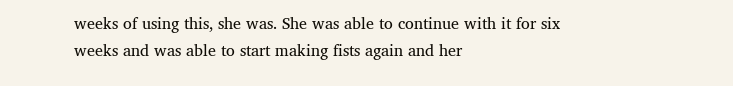weeks of using this, she was. She was able to continue with it for six weeks and was able to start making fists again and her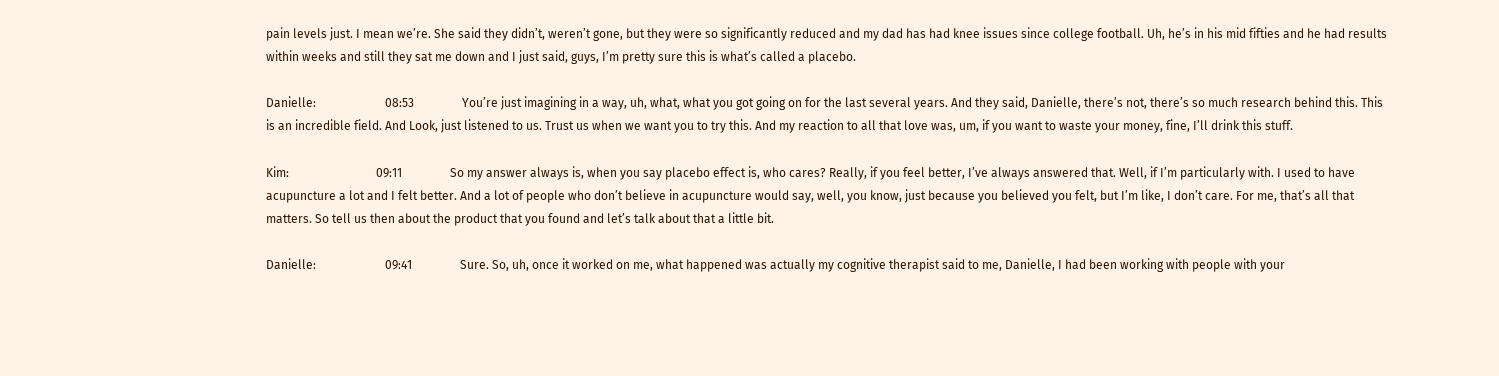pain levels just. I mean we’re. She said they didn’t, weren’t gone, but they were so significantly reduced and my dad has had knee issues since college football. Uh, he’s in his mid fifties and he had results within weeks and still they sat me down and I just said, guys, I’m pretty sure this is what’s called a placebo.

Danielle:                       08:53                You’re just imagining in a way, uh, what, what you got going on for the last several years. And they said, Danielle, there’s not, there’s so much research behind this. This is an incredible field. And Look, just listened to us. Trust us when we want you to try this. And my reaction to all that love was, um, if you want to waste your money, fine, I’ll drink this stuff.

Kim:                             09:11                So my answer always is, when you say placebo effect is, who cares? Really, if you feel better, I’ve always answered that. Well, if I’m particularly with. I used to have acupuncture a lot and I felt better. And a lot of people who don’t believe in acupuncture would say, well, you know, just because you believed you felt, but I’m like, I don’t care. For me, that’s all that matters. So tell us then about the product that you found and let’s talk about that a little bit.

Danielle:                       09:41                Sure. So, uh, once it worked on me, what happened was actually my cognitive therapist said to me, Danielle, I had been working with people with your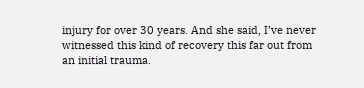injury for over 30 years. And she said, I’ve never witnessed this kind of recovery this far out from an initial trauma.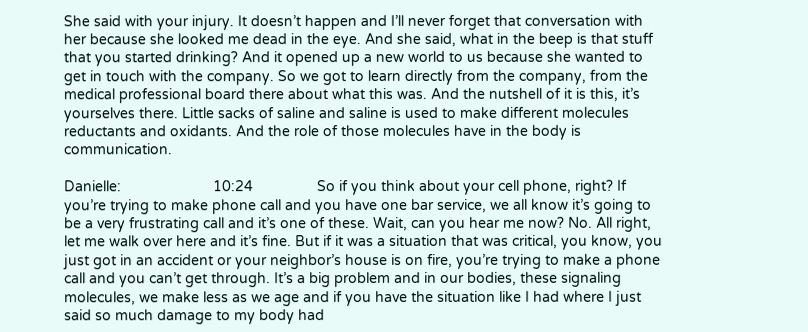She said with your injury. It doesn’t happen and I’ll never forget that conversation with her because she looked me dead in the eye. And she said, what in the beep is that stuff that you started drinking? And it opened up a new world to us because she wanted to get in touch with the company. So we got to learn directly from the company, from the medical professional board there about what this was. And the nutshell of it is this, it’s yourselves there. Little sacks of saline and saline is used to make different molecules reductants and oxidants. And the role of those molecules have in the body is communication.

Danielle:                       10:24                So if you think about your cell phone, right? If you’re trying to make phone call and you have one bar service, we all know it’s going to be a very frustrating call and it’s one of these. Wait, can you hear me now? No. All right, let me walk over here and it’s fine. But if it was a situation that was critical, you know, you just got in an accident or your neighbor’s house is on fire, you’re trying to make a phone call and you can’t get through. It’s a big problem and in our bodies, these signaling molecules, we make less as we age and if you have the situation like I had where I just said so much damage to my body had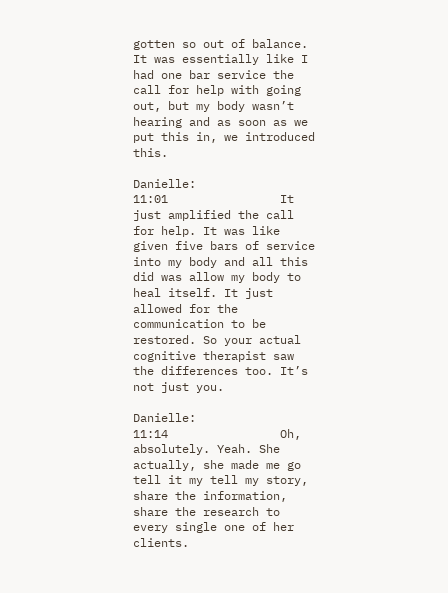gotten so out of balance. It was essentially like I had one bar service the call for help with going out, but my body wasn’t hearing and as soon as we put this in, we introduced this.

Danielle:                       11:01                It just amplified the call for help. It was like given five bars of service into my body and all this did was allow my body to heal itself. It just allowed for the communication to be restored. So your actual cognitive therapist saw the differences too. It’s not just you.

Danielle:                       11:14                Oh, absolutely. Yeah. She actually, she made me go tell it my tell my story, share the information, share the research to every single one of her clients.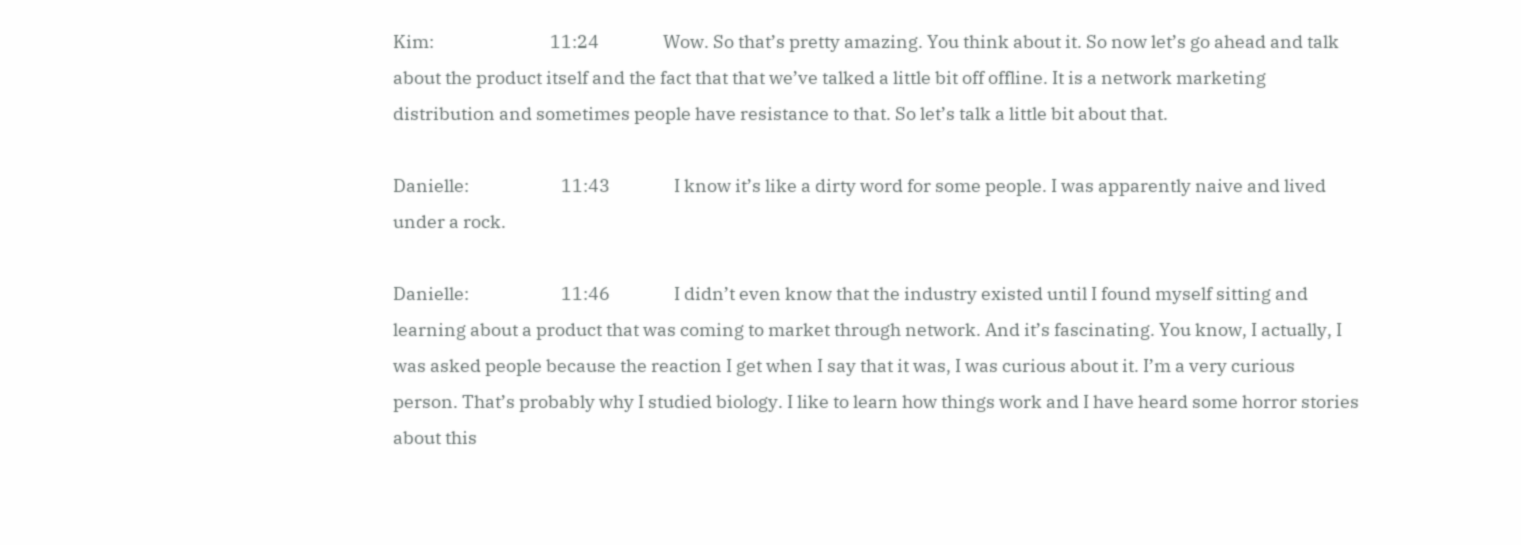Kim:                             11:24                Wow. So that’s pretty amazing. You think about it. So now let’s go ahead and talk about the product itself and the fact that that we’ve talked a little bit off offline. It is a network marketing distribution and sometimes people have resistance to that. So let’s talk a little bit about that.

Danielle:                       11:43                I know it’s like a dirty word for some people. I was apparently naive and lived under a rock.

Danielle:                       11:46                I didn’t even know that the industry existed until I found myself sitting and learning about a product that was coming to market through network. And it’s fascinating. You know, I actually, I was asked people because the reaction I get when I say that it was, I was curious about it. I’m a very curious person. That’s probably why I studied biology. I like to learn how things work and I have heard some horror stories about this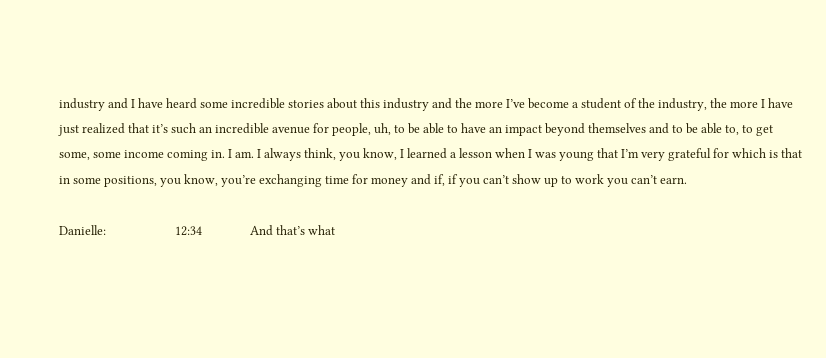industry and I have heard some incredible stories about this industry and the more I’ve become a student of the industry, the more I have just realized that it’s such an incredible avenue for people, uh, to be able to have an impact beyond themselves and to be able to, to get some, some income coming in. I am. I always think, you know, I learned a lesson when I was young that I’m very grateful for which is that in some positions, you know, you’re exchanging time for money and if, if you can’t show up to work you can’t earn.

Danielle:                       12:34                And that’s what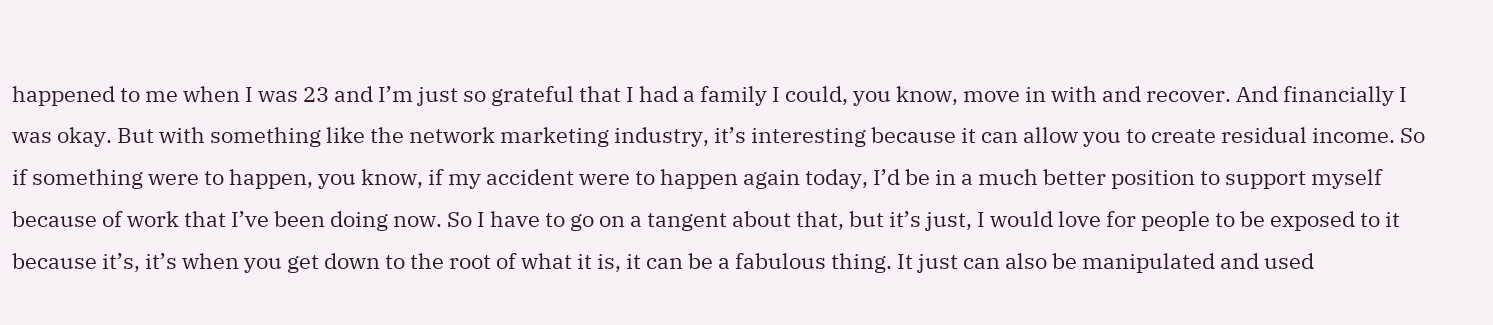happened to me when I was 23 and I’m just so grateful that I had a family I could, you know, move in with and recover. And financially I was okay. But with something like the network marketing industry, it’s interesting because it can allow you to create residual income. So if something were to happen, you know, if my accident were to happen again today, I’d be in a much better position to support myself because of work that I’ve been doing now. So I have to go on a tangent about that, but it’s just, I would love for people to be exposed to it because it’s, it’s when you get down to the root of what it is, it can be a fabulous thing. It just can also be manipulated and used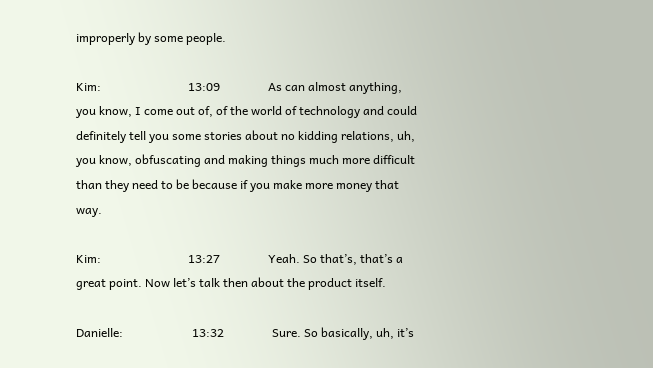improperly by some people.

Kim:                             13:09                As can almost anything, you know, I come out of, of the world of technology and could definitely tell you some stories about no kidding relations, uh, you know, obfuscating and making things much more difficult than they need to be because if you make more money that way.

Kim:                             13:27                Yeah. So that’s, that’s a great point. Now let’s talk then about the product itself.

Danielle:                       13:32                Sure. So basically, uh, it’s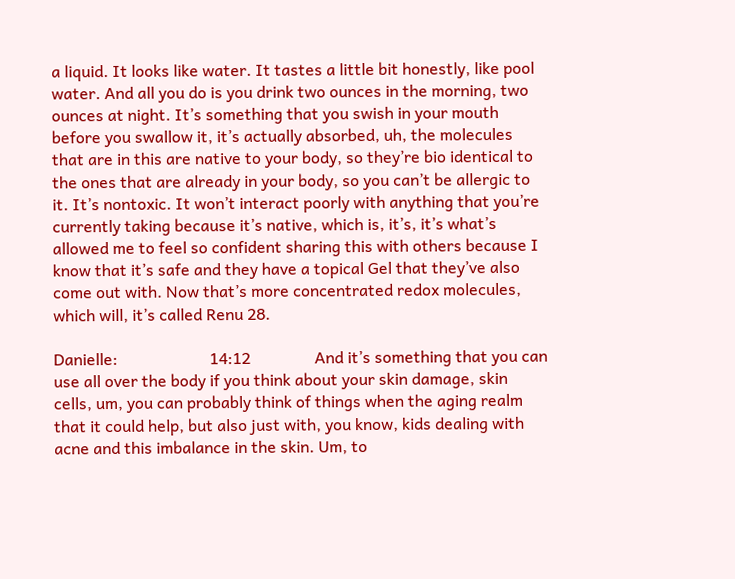a liquid. It looks like water. It tastes a little bit honestly, like pool water. And all you do is you drink two ounces in the morning, two ounces at night. It’s something that you swish in your mouth before you swallow it, it’s actually absorbed, uh, the molecules that are in this are native to your body, so they’re bio identical to the ones that are already in your body, so you can’t be allergic to it. It’s nontoxic. It won’t interact poorly with anything that you’re currently taking because it’s native, which is, it’s, it’s what’s allowed me to feel so confident sharing this with others because I know that it’s safe and they have a topical Gel that they’ve also come out with. Now that’s more concentrated redox molecules, which will, it’s called Renu 28.

Danielle:                       14:12                And it’s something that you can use all over the body if you think about your skin damage, skin cells, um, you can probably think of things when the aging realm that it could help, but also just with, you know, kids dealing with acne and this imbalance in the skin. Um, to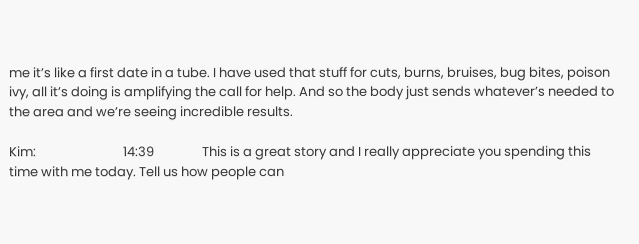me it’s like a first date in a tube. I have used that stuff for cuts, burns, bruises, bug bites, poison ivy, all it’s doing is amplifying the call for help. And so the body just sends whatever’s needed to the area and we’re seeing incredible results.

Kim:                             14:39                This is a great story and I really appreciate you spending this time with me today. Tell us how people can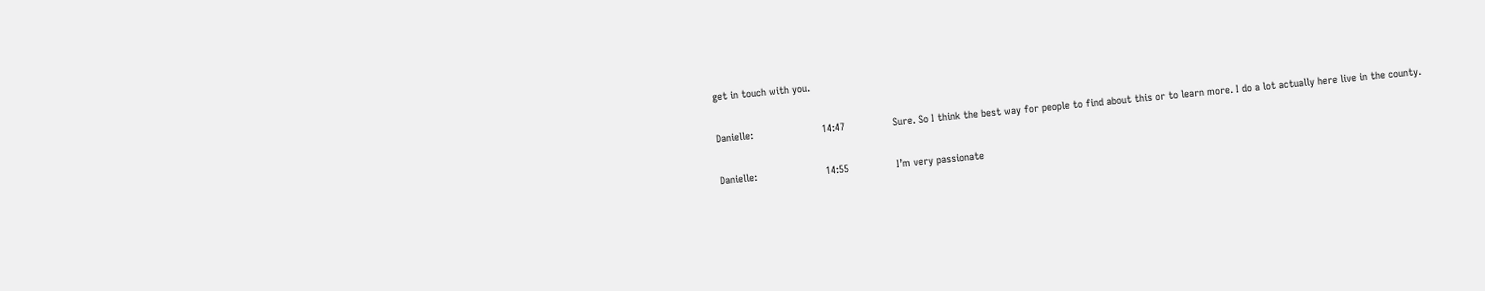get in touch with you.

Danielle:                       14:47                Sure. So I think the best way for people to find about this or to learn more. I do a lot actually here live in the county.

Danielle:                       14:55                I’m very passionate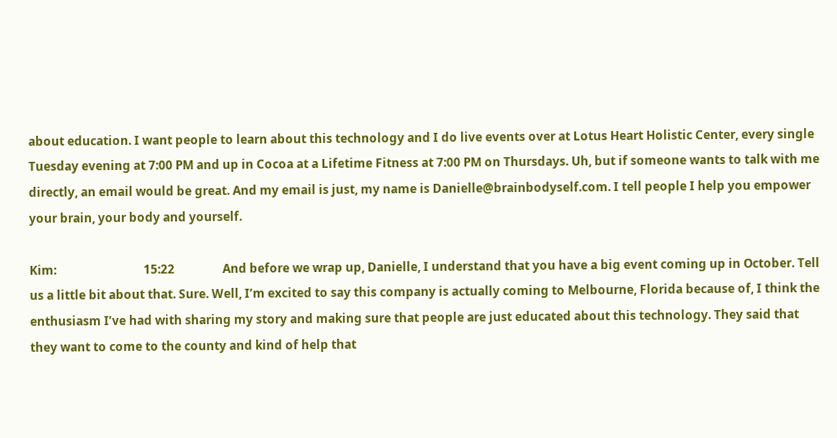about education. I want people to learn about this technology and I do live events over at Lotus Heart Holistic Center, every single Tuesday evening at 7:00 PM and up in Cocoa at a Lifetime Fitness at 7:00 PM on Thursdays. Uh, but if someone wants to talk with me directly, an email would be great. And my email is just, my name is Danielle@brainbodyself.com. I tell people I help you empower your brain, your body and yourself.

Kim:                             15:22                And before we wrap up, Danielle, I understand that you have a big event coming up in October. Tell us a little bit about that. Sure. Well, I’m excited to say this company is actually coming to Melbourne, Florida because of, I think the enthusiasm I’ve had with sharing my story and making sure that people are just educated about this technology. They said that they want to come to the county and kind of help that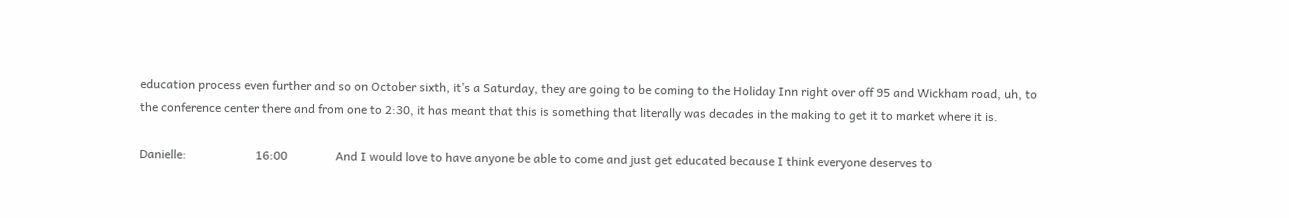education process even further and so on October sixth, it’s a Saturday, they are going to be coming to the Holiday Inn right over off 95 and Wickham road, uh, to the conference center there and from one to 2:30, it has meant that this is something that literally was decades in the making to get it to market where it is.

Danielle:                       16:00                And I would love to have anyone be able to come and just get educated because I think everyone deserves to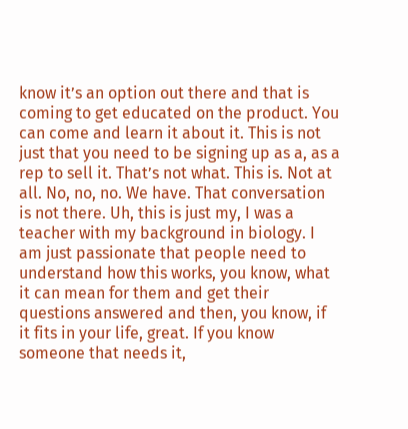know it’s an option out there and that is coming to get educated on the product. You can come and learn it about it. This is not just that you need to be signing up as a, as a rep to sell it. That’s not what. This is. Not at all. No, no, no. We have. That conversation is not there. Uh, this is just my, I was a teacher with my background in biology. I am just passionate that people need to understand how this works, you know, what it can mean for them and get their questions answered and then, you know, if it fits in your life, great. If you know someone that needs it,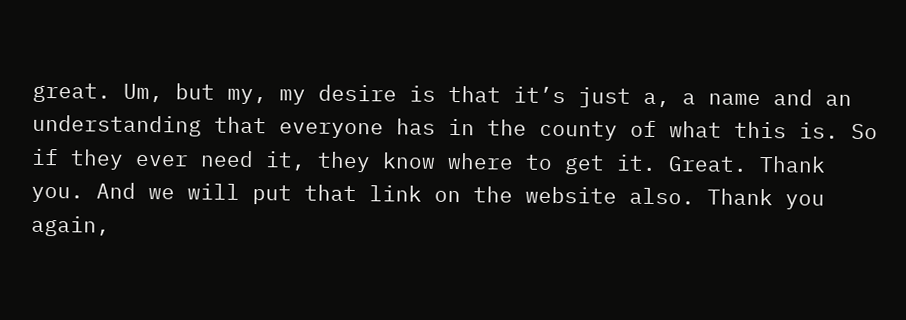great. Um, but my, my desire is that it’s just a, a name and an understanding that everyone has in the county of what this is. So if they ever need it, they know where to get it. Great. Thank you. And we will put that link on the website also. Thank you again,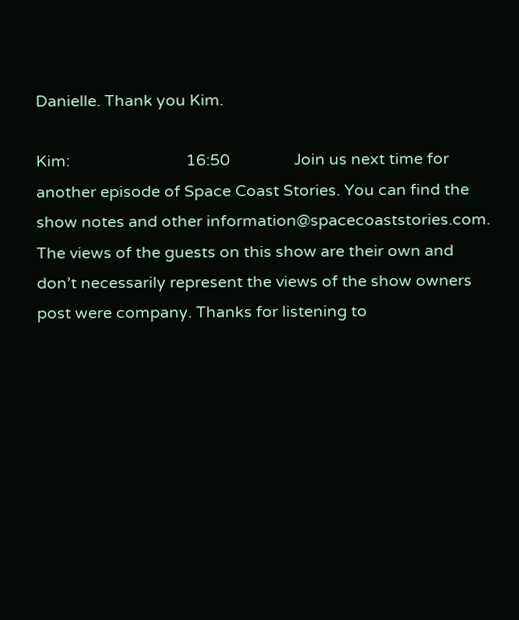Danielle. Thank you Kim.

Kim:                             16:50                Join us next time for another episode of Space Coast Stories. You can find the show notes and other information@spacecoaststories.com. The views of the guests on this show are their own and don’t necessarily represent the views of the show owners post were company. Thanks for listening to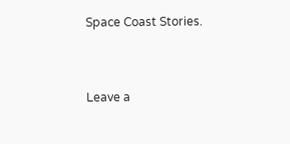Space Coast Stories.



Leave a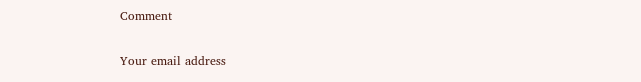Comment

Your email address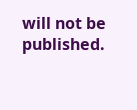will not be published.